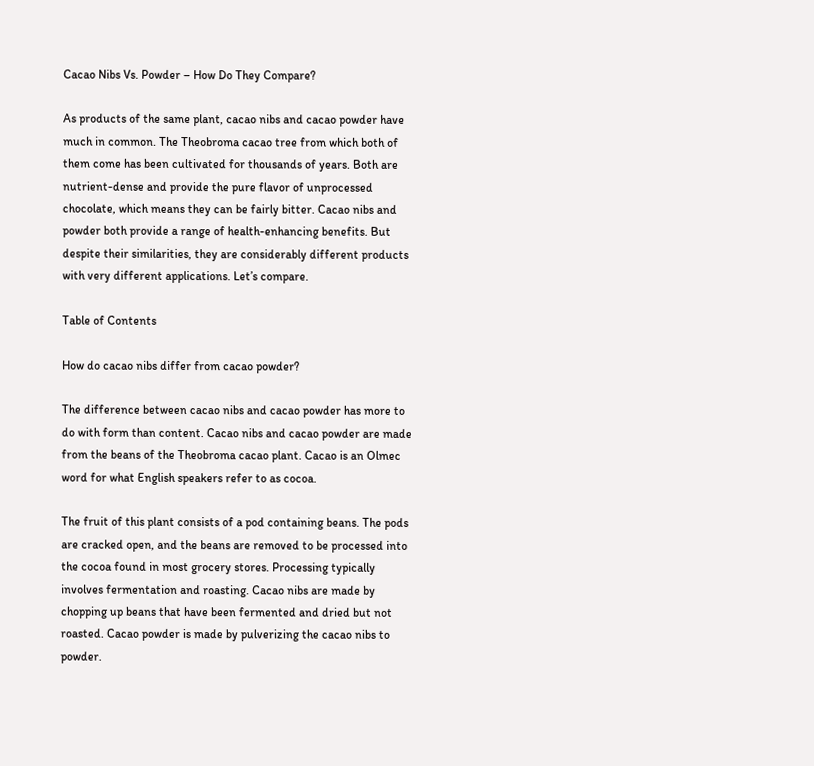Cacao Nibs Vs. Powder – How Do They Compare?

As products of the same plant, cacao nibs and cacao powder have much in common. The Theobroma cacao tree from which both of them come has been cultivated for thousands of years. Both are nutrient-dense and provide the pure flavor of unprocessed chocolate, which means they can be fairly bitter. Cacao nibs and powder both provide a range of health-enhancing benefits. But despite their similarities, they are considerably different products with very different applications. Let’s compare.

Table of Contents

How do cacao nibs differ from cacao powder?

The difference between cacao nibs and cacao powder has more to do with form than content. Cacao nibs and cacao powder are made from the beans of the Theobroma cacao plant. Cacao is an Olmec word for what English speakers refer to as cocoa.

The fruit of this plant consists of a pod containing beans. The pods are cracked open, and the beans are removed to be processed into the cocoa found in most grocery stores. Processing typically involves fermentation and roasting. Cacao nibs are made by chopping up beans that have been fermented and dried but not roasted. Cacao powder is made by pulverizing the cacao nibs to powder.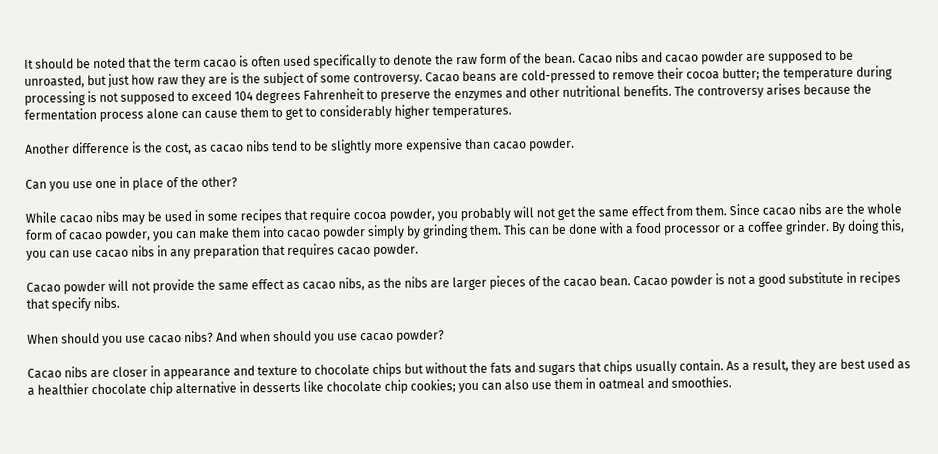It should be noted that the term cacao is often used specifically to denote the raw form of the bean. Cacao nibs and cacao powder are supposed to be unroasted, but just how raw they are is the subject of some controversy. Cacao beans are cold-pressed to remove their cocoa butter; the temperature during processing is not supposed to exceed 104 degrees Fahrenheit to preserve the enzymes and other nutritional benefits. The controversy arises because the fermentation process alone can cause them to get to considerably higher temperatures.

Another difference is the cost, as cacao nibs tend to be slightly more expensive than cacao powder.

Can you use one in place of the other?

While cacao nibs may be used in some recipes that require cocoa powder, you probably will not get the same effect from them. Since cacao nibs are the whole form of cacao powder, you can make them into cacao powder simply by grinding them. This can be done with a food processor or a coffee grinder. By doing this, you can use cacao nibs in any preparation that requires cacao powder.

Cacao powder will not provide the same effect as cacao nibs, as the nibs are larger pieces of the cacao bean. Cacao powder is not a good substitute in recipes that specify nibs.

When should you use cacao nibs? And when should you use cacao powder?

Cacao nibs are closer in appearance and texture to chocolate chips but without the fats and sugars that chips usually contain. As a result, they are best used as a healthier chocolate chip alternative in desserts like chocolate chip cookies; you can also use them in oatmeal and smoothies.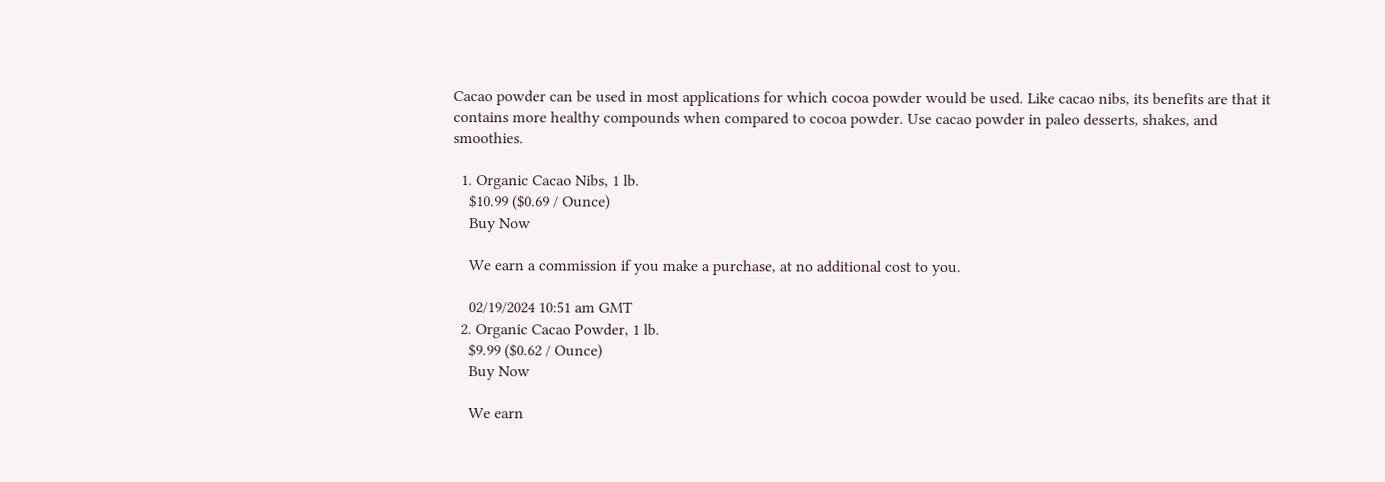Cacao powder can be used in most applications for which cocoa powder would be used. Like cacao nibs, its benefits are that it contains more healthy compounds when compared to cocoa powder. Use cacao powder in paleo desserts, shakes, and smoothies.

  1. Organic Cacao Nibs, 1 lb.
    $10.99 ($0.69 / Ounce)
    Buy Now

    We earn a commission if you make a purchase, at no additional cost to you.

    02/19/2024 10:51 am GMT
  2. Organic Cacao Powder, 1 lb.
    $9.99 ($0.62 / Ounce)
    Buy Now

    We earn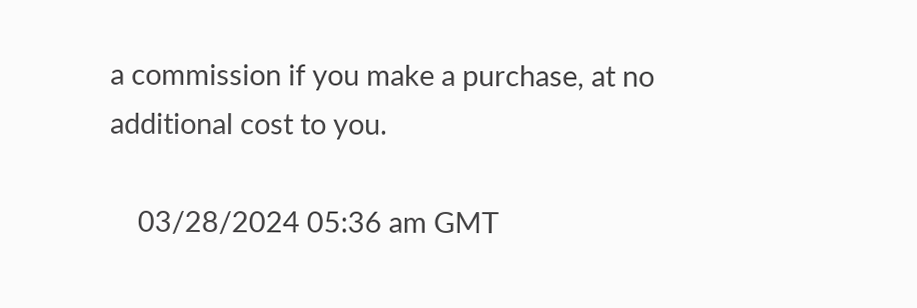a commission if you make a purchase, at no additional cost to you.

    03/28/2024 05:36 am GMT